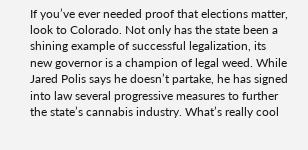If you’ve ever needed proof that elections matter, look to Colorado. Not only has the state been a shining example of successful legalization, its new governor is a champion of legal weed. While Jared Polis says he doesn’t partake, he has signed into law several progressive measures to further the state’s cannabis industry. What’s really cool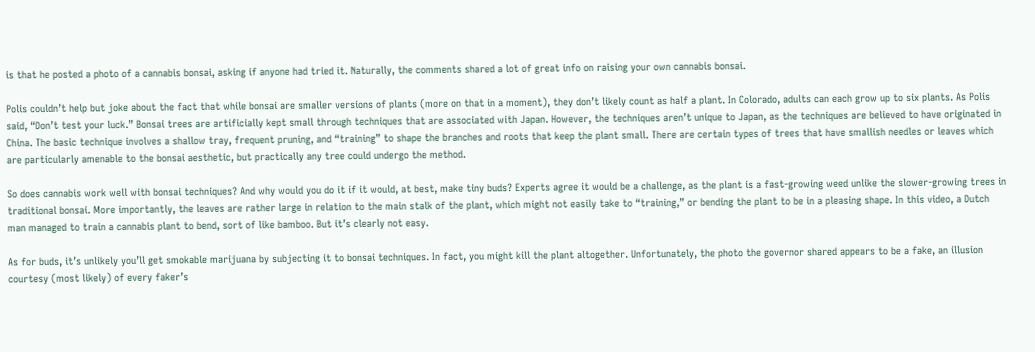is that he posted a photo of a cannabis bonsai, asking if anyone had tried it. Naturally, the comments shared a lot of great info on raising your own cannabis bonsai.

Polis couldn’t help but joke about the fact that while bonsai are smaller versions of plants (more on that in a moment), they don’t likely count as half a plant. In Colorado, adults can each grow up to six plants. As Polis said, “Don’t test your luck.” Bonsai trees are artificially kept small through techniques that are associated with Japan. However, the techniques aren’t unique to Japan, as the techniques are believed to have originated in China. The basic technique involves a shallow tray, frequent pruning, and “training” to shape the branches and roots that keep the plant small. There are certain types of trees that have smallish needles or leaves which are particularly amenable to the bonsai aesthetic, but practically any tree could undergo the method.

So does cannabis work well with bonsai techniques? And why would you do it if it would, at best, make tiny buds? Experts agree it would be a challenge, as the plant is a fast-growing weed unlike the slower-growing trees in traditional bonsai. More importantly, the leaves are rather large in relation to the main stalk of the plant, which might not easily take to “training,” or bending the plant to be in a pleasing shape. In this video, a Dutch man managed to train a cannabis plant to bend, sort of like bamboo. But it’s clearly not easy.

As for buds, it’s unlikely you’ll get smokable marijuana by subjecting it to bonsai techniques. In fact, you might kill the plant altogether. Unfortunately, the photo the governor shared appears to be a fake, an illusion courtesy (most likely) of every faker’s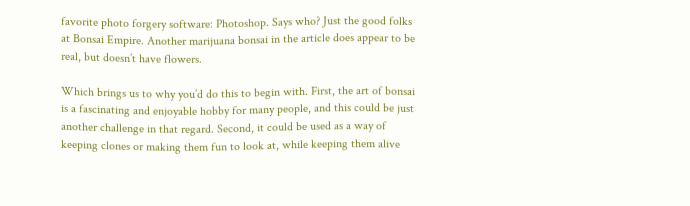favorite photo forgery software: Photoshop. Says who? Just the good folks at Bonsai Empire. Another marijuana bonsai in the article does appear to be real, but doesn’t have flowers.

Which brings us to why you’d do this to begin with. First, the art of bonsai is a fascinating and enjoyable hobby for many people, and this could be just another challenge in that regard. Second, it could be used as a way of keeping clones or making them fun to look at, while keeping them alive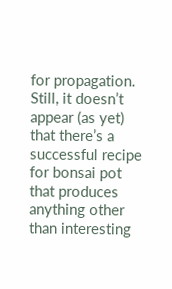for propagation. Still, it doesn’t appear (as yet) that there’s a successful recipe for bonsai pot that produces anything other than interesting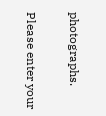photographs.


Please enter your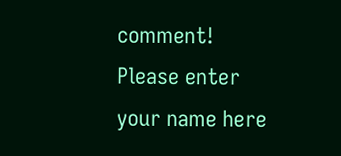comment!
Please enter your name here